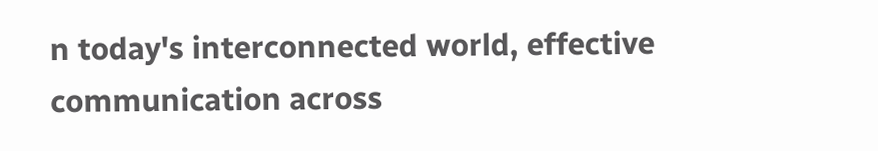n today's interconnected world, effective communication across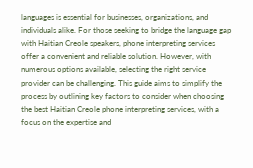languages is essential for businesses, organizations, and individuals alike. For those seeking to bridge the language gap with Haitian Creole speakers, phone interpreting services offer a convenient and reliable solution. However, with numerous options available, selecting the right service provider can be challenging. This guide aims to simplify the process by outlining key factors to consider when choosing the best Haitian Creole phone interpreting services, with a focus on the expertise and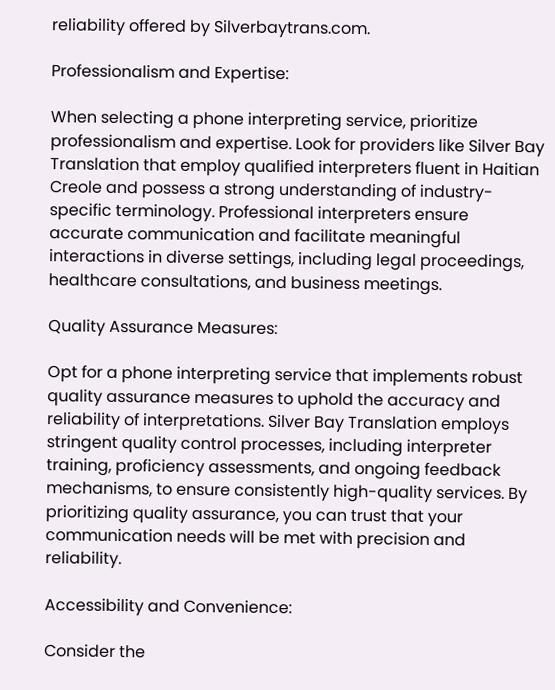reliability offered by Silverbaytrans.com.

Professionalism and Expertise:

When selecting a phone interpreting service, prioritize professionalism and expertise. Look for providers like Silver Bay Translation that employ qualified interpreters fluent in Haitian Creole and possess a strong understanding of industry-specific terminology. Professional interpreters ensure accurate communication and facilitate meaningful interactions in diverse settings, including legal proceedings, healthcare consultations, and business meetings.

Quality Assurance Measures:

Opt for a phone interpreting service that implements robust quality assurance measures to uphold the accuracy and reliability of interpretations. Silver Bay Translation employs stringent quality control processes, including interpreter training, proficiency assessments, and ongoing feedback mechanisms, to ensure consistently high-quality services. By prioritizing quality assurance, you can trust that your communication needs will be met with precision and reliability.

Accessibility and Convenience:

Consider the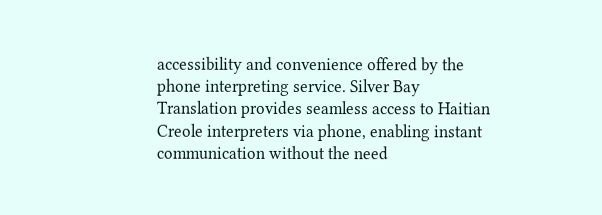accessibility and convenience offered by the phone interpreting service. Silver Bay Translation provides seamless access to Haitian Creole interpreters via phone, enabling instant communication without the need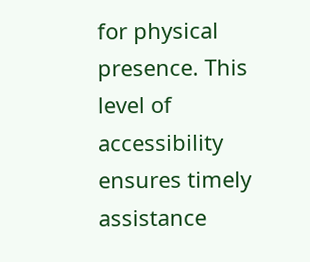for physical presence. This level of accessibility ensures timely assistance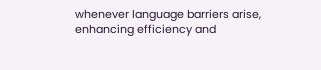whenever language barriers arise, enhancing efficiency and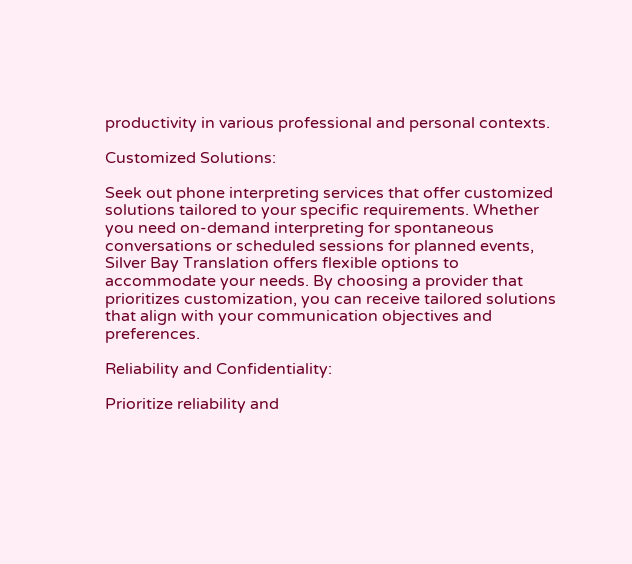productivity in various professional and personal contexts.

Customized Solutions:

Seek out phone interpreting services that offer customized solutions tailored to your specific requirements. Whether you need on-demand interpreting for spontaneous conversations or scheduled sessions for planned events, Silver Bay Translation offers flexible options to accommodate your needs. By choosing a provider that prioritizes customization, you can receive tailored solutions that align with your communication objectives and preferences.

Reliability and Confidentiality:

Prioritize reliability and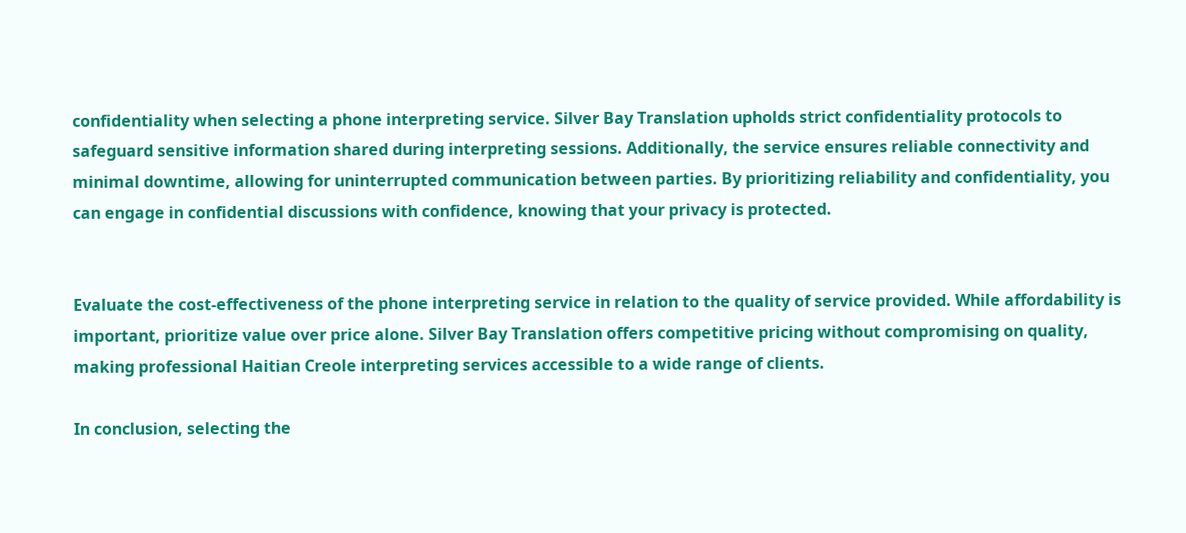confidentiality when selecting a phone interpreting service. Silver Bay Translation upholds strict confidentiality protocols to safeguard sensitive information shared during interpreting sessions. Additionally, the service ensures reliable connectivity and minimal downtime, allowing for uninterrupted communication between parties. By prioritizing reliability and confidentiality, you can engage in confidential discussions with confidence, knowing that your privacy is protected.


Evaluate the cost-effectiveness of the phone interpreting service in relation to the quality of service provided. While affordability is important, prioritize value over price alone. Silver Bay Translation offers competitive pricing without compromising on quality, making professional Haitian Creole interpreting services accessible to a wide range of clients.

In conclusion, selecting the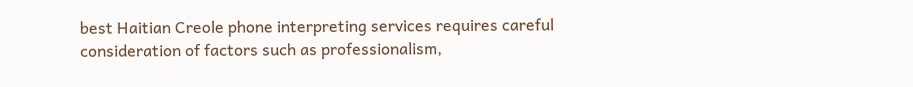best Haitian Creole phone interpreting services requires careful consideration of factors such as professionalism,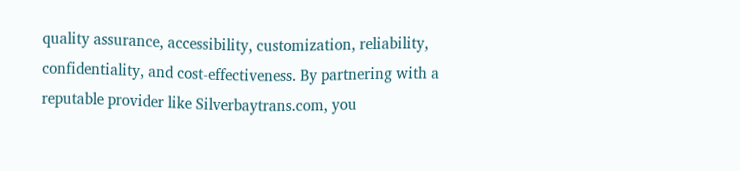quality assurance, accessibility, customization, reliability, confidentiality, and cost-effectiveness. By partnering with a reputable provider like Silverbaytrans.com, you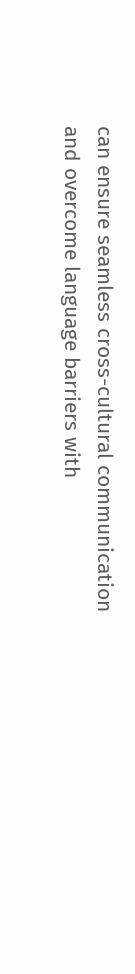can ensure seamless cross-cultural communication and overcome language barriers with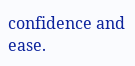confidence and ease.